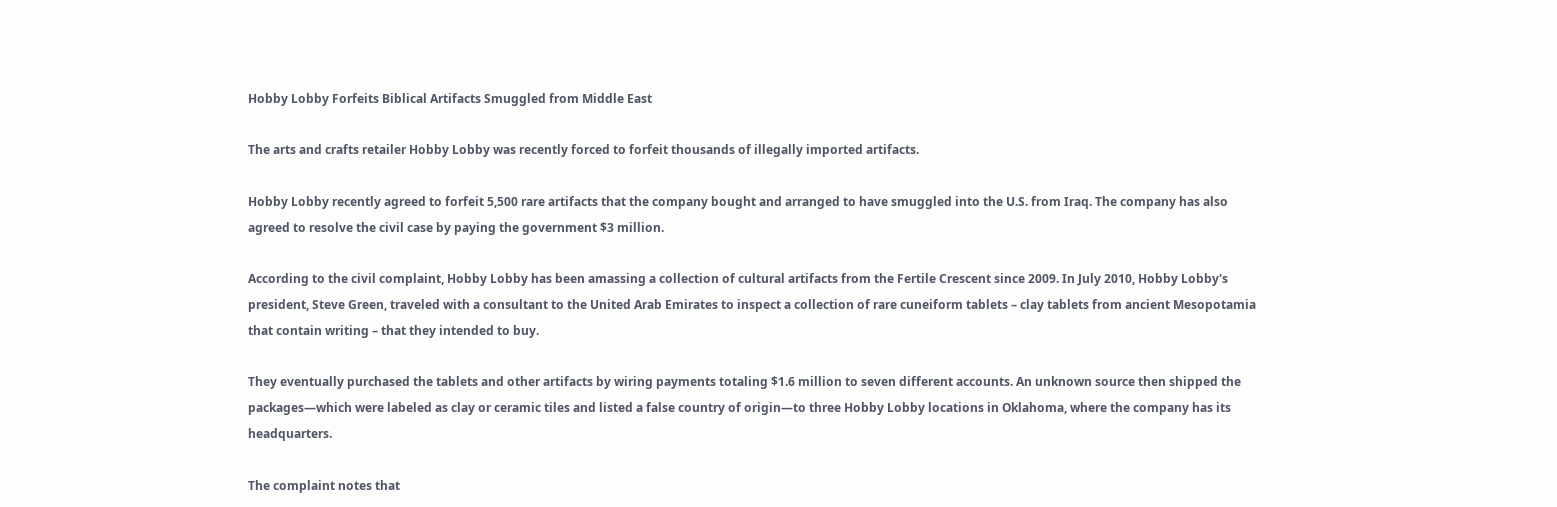Hobby Lobby Forfeits Biblical Artifacts Smuggled from Middle East

The arts and crafts retailer Hobby Lobby was recently forced to forfeit thousands of illegally imported artifacts.

Hobby Lobby recently agreed to forfeit 5,500 rare artifacts that the company bought and arranged to have smuggled into the U.S. from Iraq. The company has also agreed to resolve the civil case by paying the government $3 million.

According to the civil complaint, Hobby Lobby has been amassing a collection of cultural artifacts from the Fertile Crescent since 2009. In July 2010, Hobby Lobby's president, Steve Green, traveled with a consultant to the United Arab Emirates to inspect a collection of rare cuneiform tablets – clay tablets from ancient Mesopotamia that contain writing – that they intended to buy.

They eventually purchased the tablets and other artifacts by wiring payments totaling $1.6 million to seven different accounts. An unknown source then shipped the packages—which were labeled as clay or ceramic tiles and listed a false country of origin—to three Hobby Lobby locations in Oklahoma, where the company has its headquarters.

The complaint notes that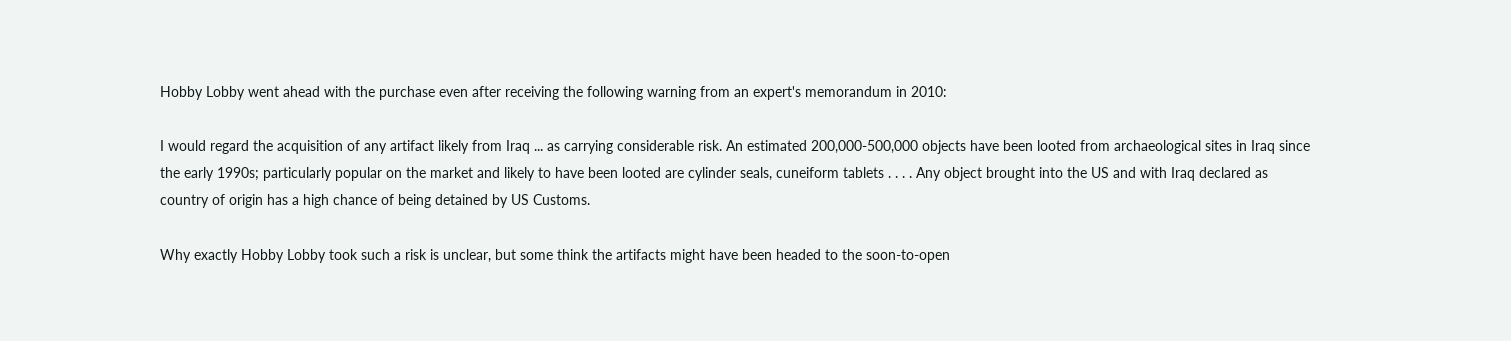Hobby Lobby went ahead with the purchase even after receiving the following warning from an expert's memorandum in 2010:

I would regard the acquisition of any artifact likely from Iraq ... as carrying considerable risk. An estimated 200,000-500,000 objects have been looted from archaeological sites in Iraq since the early 1990s; particularly popular on the market and likely to have been looted are cylinder seals, cuneiform tablets . . . . Any object brought into the US and with Iraq declared as country of origin has a high chance of being detained by US Customs.

Why exactly Hobby Lobby took such a risk is unclear, but some think the artifacts might have been headed to the soon-to-open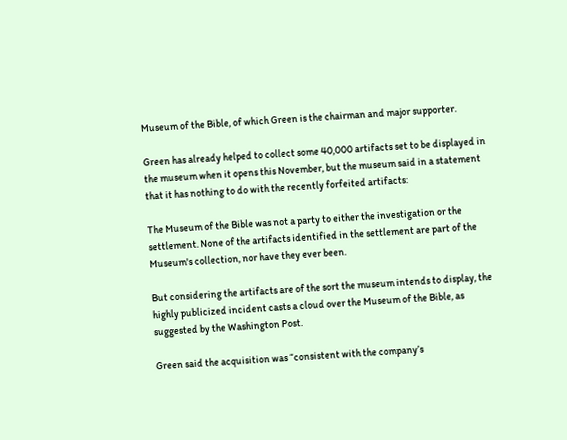Museum of the Bible, of which Green is the chairman and major supporter.

Green has already helped to collect some 40,000 artifacts set to be displayed in the museum when it opens this November, but the museum said in a statement that it has nothing to do with the recently forfeited artifacts:

The Museum of the Bible was not a party to either the investigation or the settlement. None of the artifacts identified in the settlement are part of the Museum's collection, nor have they ever been.

But considering the artifacts are of the sort the museum intends to display, the highly publicized incident casts a cloud over the Museum of the Bible, as suggested by the Washington Post.

Green said the acquisition was “consistent with the company’s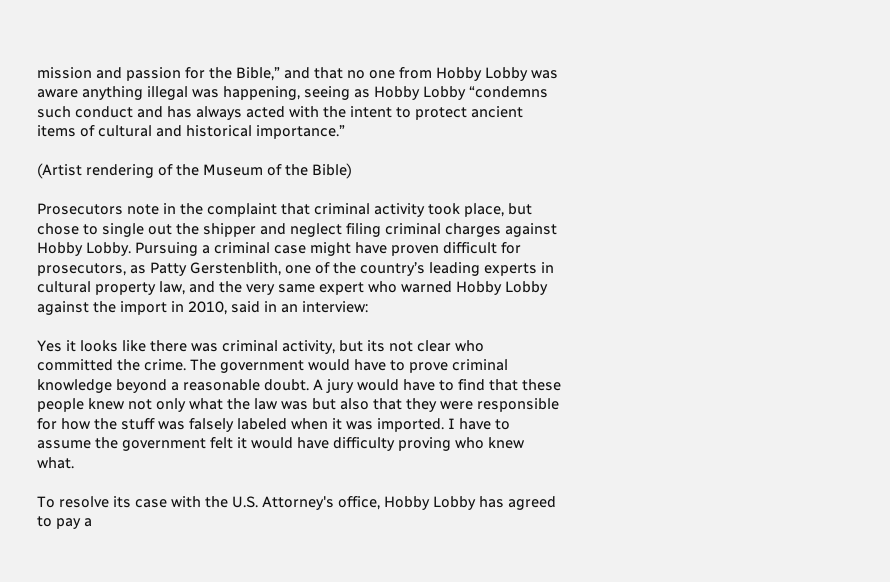mission and passion for the Bible,” and that no one from Hobby Lobby was aware anything illegal was happening, seeing as Hobby Lobby “condemns such conduct and has always acted with the intent to protect ancient items of cultural and historical importance.”

(Artist rendering of the Museum of the Bible)

Prosecutors note in the complaint that criminal activity took place, but chose to single out the shipper and neglect filing criminal charges against Hobby Lobby. Pursuing a criminal case might have proven difficult for prosecutors, as Patty Gerstenblith, one of the country’s leading experts in cultural property law, and the very same expert who warned Hobby Lobby against the import in 2010, said in an interview:

Yes it looks like there was criminal activity, but its not clear who committed the crime. The government would have to prove criminal knowledge beyond a reasonable doubt. A jury would have to find that these people knew not only what the law was but also that they were responsible for how the stuff was falsely labeled when it was imported. I have to assume the government felt it would have difficulty proving who knew what.

To resolve its case with the U.S. Attorney's office, Hobby Lobby has agreed to pay a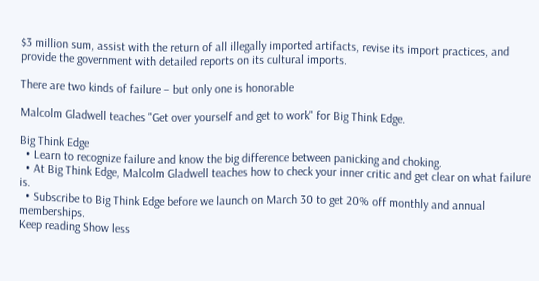$3 million sum, assist with the return of all illegally imported artifacts, revise its import practices, and provide the government with detailed reports on its cultural imports.

There are two kinds of failure – but only one is honorable

Malcolm Gladwell teaches "Get over yourself and get to work" for Big Think Edge.

Big Think Edge
  • Learn to recognize failure and know the big difference between panicking and choking.
  • At Big Think Edge, Malcolm Gladwell teaches how to check your inner critic and get clear on what failure is.
  • Subscribe to Big Think Edge before we launch on March 30 to get 20% off monthly and annual memberships.
Keep reading Show less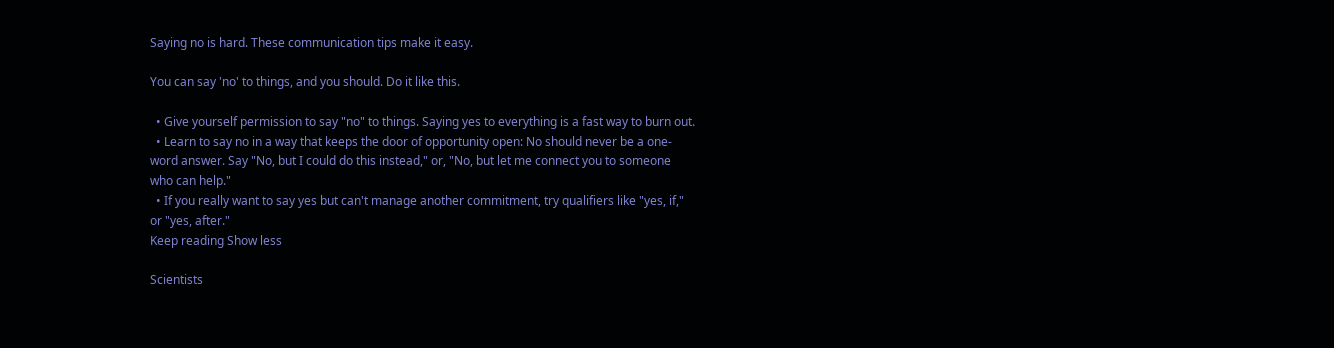Saying no is hard. These communication tips make it easy.

You can say 'no' to things, and you should. Do it like this.

  • Give yourself permission to say "no" to things. Saying yes to everything is a fast way to burn out.
  • Learn to say no in a way that keeps the door of opportunity open: No should never be a one-word answer. Say "No, but I could do this instead," or, "No, but let me connect you to someone who can help."
  • If you really want to say yes but can't manage another commitment, try qualifiers like "yes, if," or "yes, after."
Keep reading Show less

Scientists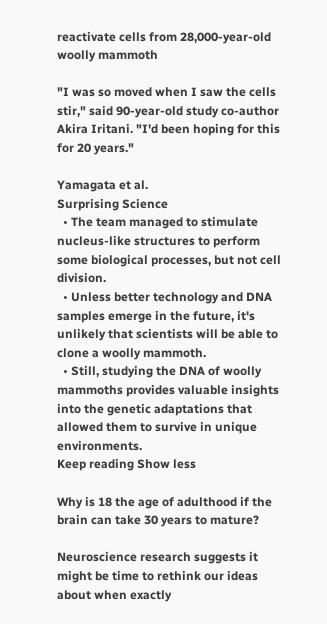reactivate cells from 28,000-year-old woolly mammoth

"I was so moved when I saw the cells stir," said 90-year-old study co-author Akira Iritani. "I'd been hoping for this for 20 years."

Yamagata et al.
Surprising Science
  • The team managed to stimulate nucleus-like structures to perform some biological processes, but not cell division.
  • Unless better technology and DNA samples emerge in the future, it's unlikely that scientists will be able to clone a woolly mammoth.
  • Still, studying the DNA of woolly mammoths provides valuable insights into the genetic adaptations that allowed them to survive in unique environments.
Keep reading Show less

Why is 18 the age of adulthood if the brain can take 30 years to mature?

Neuroscience research suggests it might be time to rethink our ideas about when exactly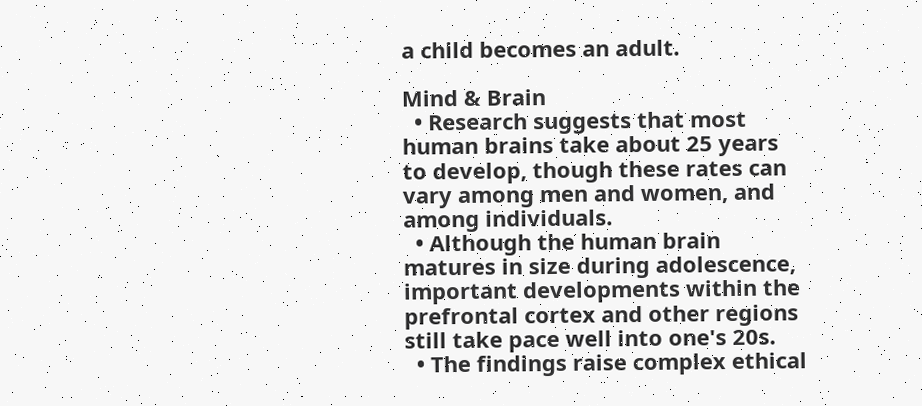a child becomes an adult.

Mind & Brain
  • Research suggests that most human brains take about 25 years to develop, though these rates can vary among men and women, and among individuals.
  • Although the human brain matures in size during adolescence, important developments within the prefrontal cortex and other regions still take pace well into one's 20s.
  • The findings raise complex ethical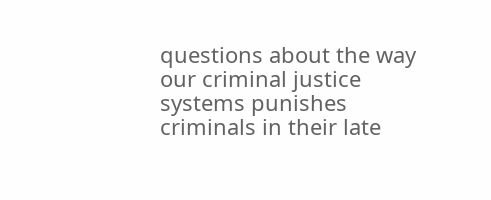questions about the way our criminal justice systems punishes criminals in their late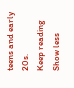teens and early 20s.
Keep reading Show less